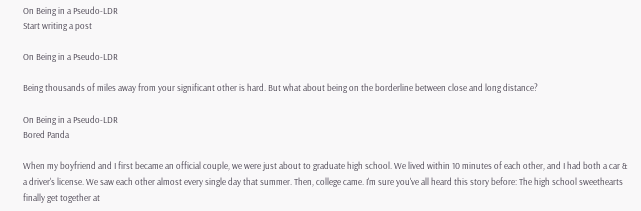On Being in a Pseudo-LDR
Start writing a post

On Being in a Pseudo-LDR

Being thousands of miles away from your significant other is hard. But what about being on the borderline between close and long distance?

On Being in a Pseudo-LDR
Bored Panda

When my boyfriend and I first became an official couple, we were just about to graduate high school. We lived within 10 minutes of each other, and I had both a car & a driver's license. We saw each other almost every single day that summer. Then, college came. I'm sure you've all heard this story before: The high school sweethearts finally get together at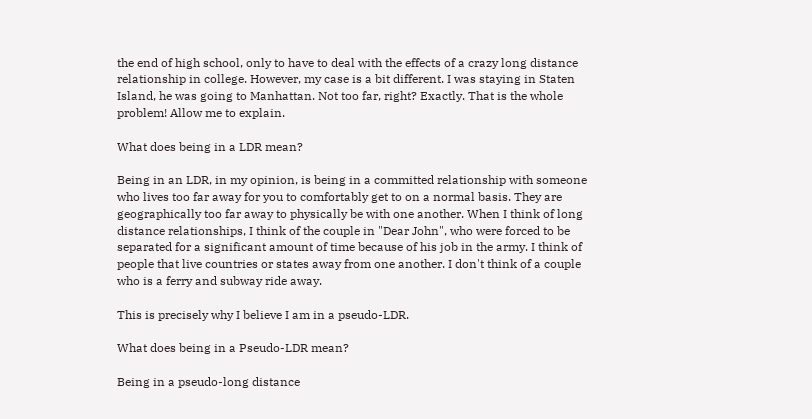the end of high school, only to have to deal with the effects of a crazy long distance relationship in college. However, my case is a bit different. I was staying in Staten Island, he was going to Manhattan. Not too far, right? Exactly. That is the whole problem! Allow me to explain.

What does being in a LDR mean?

Being in an LDR, in my opinion, is being in a committed relationship with someone who lives too far away for you to comfortably get to on a normal basis. They are geographically too far away to physically be with one another. When I think of long distance relationships, I think of the couple in "Dear John", who were forced to be separated for a significant amount of time because of his job in the army. I think of people that live countries or states away from one another. I don't think of a couple who is a ferry and subway ride away.

This is precisely why I believe I am in a pseudo-LDR.

What does being in a Pseudo-LDR mean?

Being in a pseudo-long distance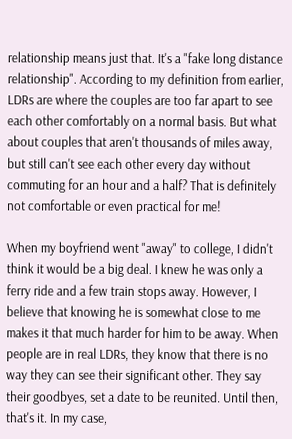relationship means just that. It's a "fake long distance relationship". According to my definition from earlier, LDRs are where the couples are too far apart to see each other comfortably on a normal basis. But what about couples that aren't thousands of miles away, but still can't see each other every day without commuting for an hour and a half? That is definitely not comfortable or even practical for me!

When my boyfriend went "away" to college, I didn't think it would be a big deal. I knew he was only a ferry ride and a few train stops away. However, I believe that knowing he is somewhat close to me makes it that much harder for him to be away. When people are in real LDRs, they know that there is no way they can see their significant other. They say their goodbyes, set a date to be reunited. Until then, that's it. In my case,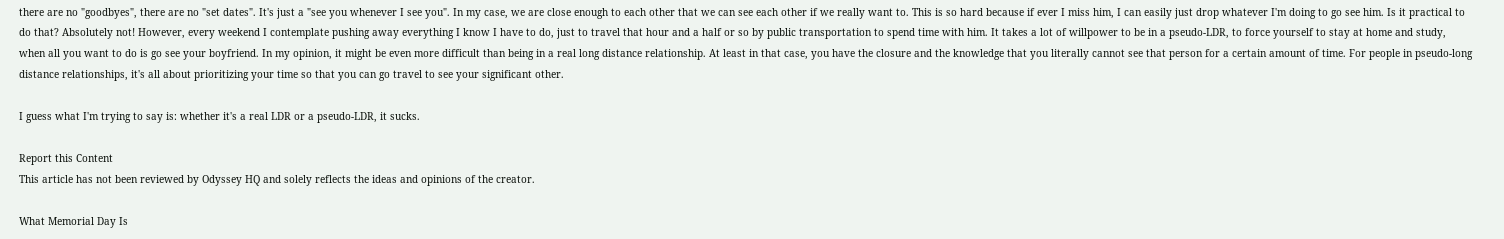there are no "goodbyes", there are no "set dates". It's just a "see you whenever I see you". In my case, we are close enough to each other that we can see each other if we really want to. This is so hard because if ever I miss him, I can easily just drop whatever I'm doing to go see him. Is it practical to do that? Absolutely not! However, every weekend I contemplate pushing away everything I know I have to do, just to travel that hour and a half or so by public transportation to spend time with him. It takes a lot of willpower to be in a pseudo-LDR, to force yourself to stay at home and study, when all you want to do is go see your boyfriend. In my opinion, it might be even more difficult than being in a real long distance relationship. At least in that case, you have the closure and the knowledge that you literally cannot see that person for a certain amount of time. For people in pseudo-long distance relationships, it's all about prioritizing your time so that you can go travel to see your significant other.

I guess what I'm trying to say is: whether it's a real LDR or a pseudo-LDR, it sucks.

Report this Content
This article has not been reviewed by Odyssey HQ and solely reflects the ideas and opinions of the creator.

What Memorial Day Is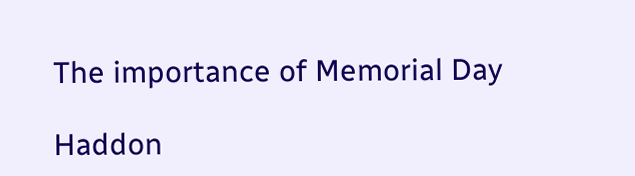The importance of Memorial Day

Haddon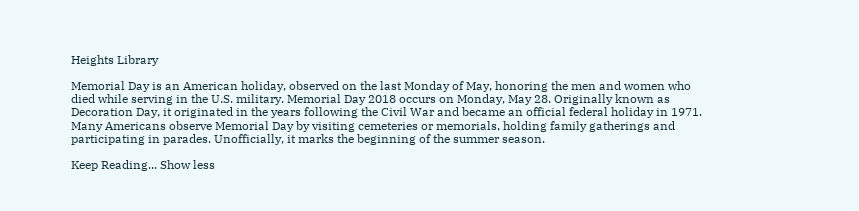Heights Library

Memorial Day is an American holiday, observed on the last Monday of May, honoring the men and women who died while serving in the U.S. military. Memorial Day 2018 occurs on Monday, May 28. Originally known as Decoration Day, it originated in the years following the Civil War and became an official federal holiday in 1971. Many Americans observe Memorial Day by visiting cemeteries or memorials, holding family gatherings and participating in parades. Unofficially, it marks the beginning of the summer season.

Keep Reading... Show less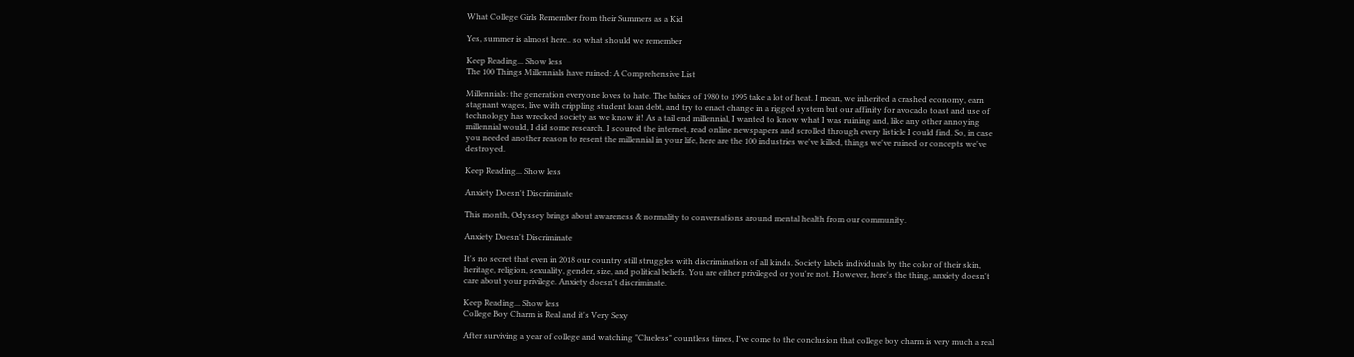What College Girls Remember from their Summers as a Kid

Yes, summer is almost here.. so what should we remember

Keep Reading... Show less
The 100 Things Millennials have ruined: A Comprehensive List

Millennials: the generation everyone loves to hate. The babies of 1980 to 1995 take a lot of heat. I mean, we inherited a crashed economy, earn stagnant wages, live with crippling student loan debt, and try to enact change in a rigged system but our affinity for avocado toast and use of technology has wrecked society as we know it! As a tail end millennial, I wanted to know what I was ruining and, like any other annoying millennial would, I did some research. I scoured the internet, read online newspapers and scrolled through every listicle I could find. So, in case you needed another reason to resent the millennial in your life, here are the 100 industries we've killed, things we've ruined or concepts we've destroyed.

Keep Reading... Show less

Anxiety Doesn't Discriminate

This month, Odyssey brings about awareness & normality to conversations around mental health from our community.

Anxiety Doesn't Discriminate

It's no secret that even in 2018 our country still struggles with discrimination of all kinds. Society labels individuals by the color of their skin, heritage, religion, sexuality, gender, size, and political beliefs. You are either privileged or you're not. However, here's the thing, anxiety doesn't care about your privilege. Anxiety doesn't discriminate.

Keep Reading... Show less
College Boy Charm is Real and it's Very Sexy

After surviving a year of college and watching "Clueless" countless times, I've come to the conclusion that college boy charm is very much a real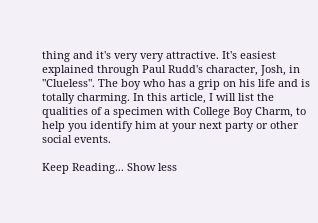thing and it's very very attractive. It's easiest explained through Paul Rudd's character, Josh, in "Clueless". The boy who has a grip on his life and is totally charming. In this article, I will list the qualities of a specimen with College Boy Charm, to help you identify him at your next party or other social events.

Keep Reading... Show less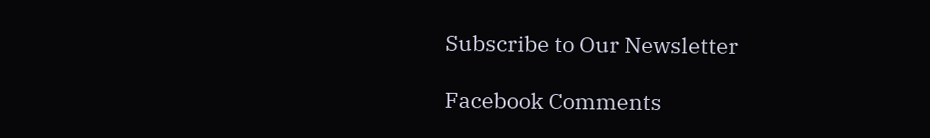Subscribe to Our Newsletter

Facebook Comments